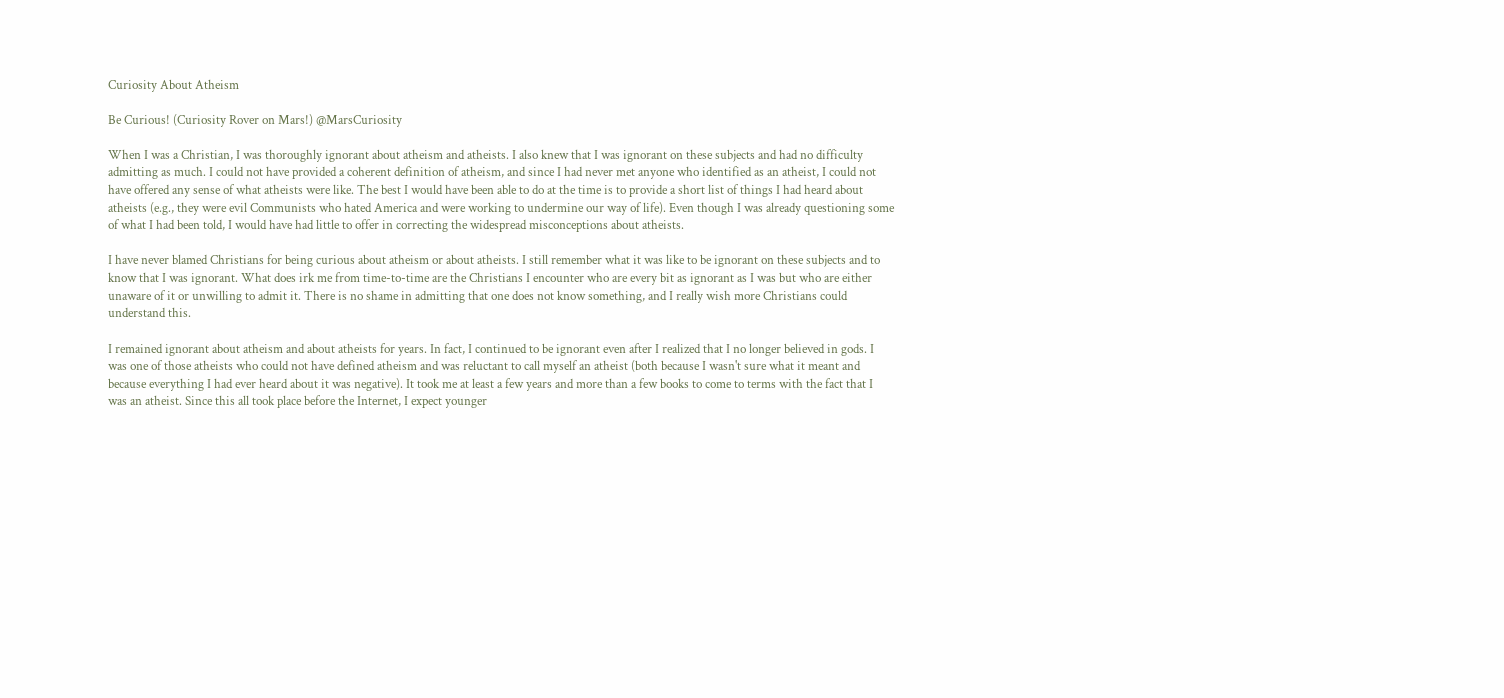Curiosity About Atheism

Be Curious! (Curiosity Rover on Mars!) @MarsCuriosity

When I was a Christian, I was thoroughly ignorant about atheism and atheists. I also knew that I was ignorant on these subjects and had no difficulty admitting as much. I could not have provided a coherent definition of atheism, and since I had never met anyone who identified as an atheist, I could not have offered any sense of what atheists were like. The best I would have been able to do at the time is to provide a short list of things I had heard about atheists (e.g., they were evil Communists who hated America and were working to undermine our way of life). Even though I was already questioning some of what I had been told, I would have had little to offer in correcting the widespread misconceptions about atheists.

I have never blamed Christians for being curious about atheism or about atheists. I still remember what it was like to be ignorant on these subjects and to know that I was ignorant. What does irk me from time-to-time are the Christians I encounter who are every bit as ignorant as I was but who are either unaware of it or unwilling to admit it. There is no shame in admitting that one does not know something, and I really wish more Christians could understand this.

I remained ignorant about atheism and about atheists for years. In fact, I continued to be ignorant even after I realized that I no longer believed in gods. I was one of those atheists who could not have defined atheism and was reluctant to call myself an atheist (both because I wasn't sure what it meant and because everything I had ever heard about it was negative). It took me at least a few years and more than a few books to come to terms with the fact that I was an atheist. Since this all took place before the Internet, I expect younger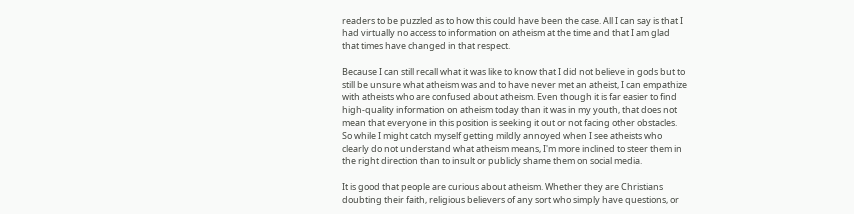readers to be puzzled as to how this could have been the case. All I can say is that I had virtually no access to information on atheism at the time and that I am glad that times have changed in that respect.

Because I can still recall what it was like to know that I did not believe in gods but to still be unsure what atheism was and to have never met an atheist, I can empathize with atheists who are confused about atheism. Even though it is far easier to find high-quality information on atheism today than it was in my youth, that does not mean that everyone in this position is seeking it out or not facing other obstacles. So while I might catch myself getting mildly annoyed when I see atheists who clearly do not understand what atheism means, I'm more inclined to steer them in the right direction than to insult or publicly shame them on social media.

It is good that people are curious about atheism. Whether they are Christians doubting their faith, religious believers of any sort who simply have questions, or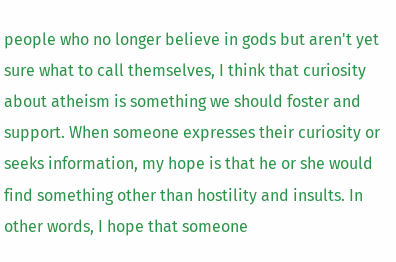people who no longer believe in gods but aren't yet sure what to call themselves, I think that curiosity about atheism is something we should foster and support. When someone expresses their curiosity or seeks information, my hope is that he or she would find something other than hostility and insults. In other words, I hope that someone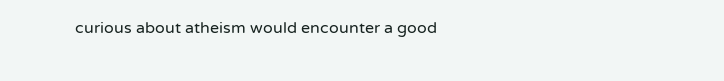curious about atheism would encounter a good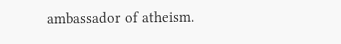ambassador of atheism.